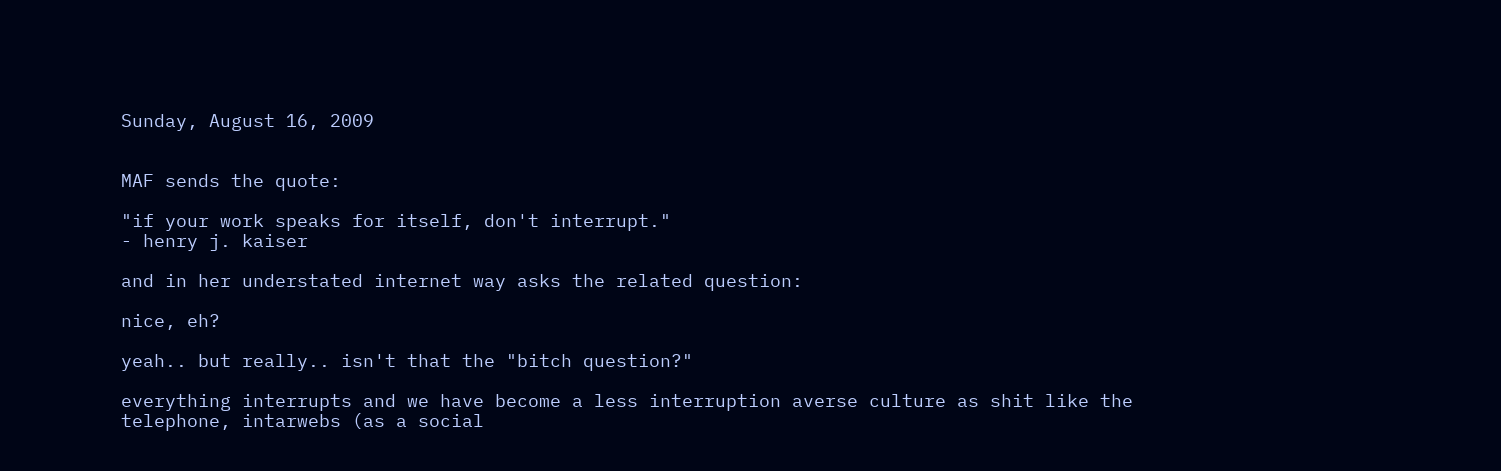Sunday, August 16, 2009


MAF sends the quote:

"if your work speaks for itself, don't interrupt."
- henry j. kaiser

and in her understated internet way asks the related question:

nice, eh?

yeah.. but really.. isn't that the "bitch question?"

everything interrupts and we have become a less interruption averse culture as shit like the telephone, intarwebs (as a social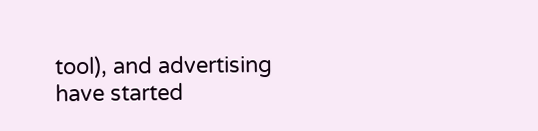tool), and advertising have started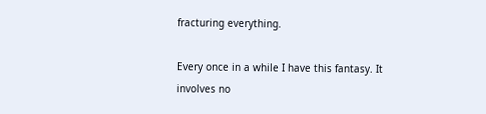fracturing everything.

Every once in a while I have this fantasy. It involves no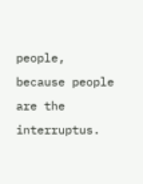people, because people are the interruptus.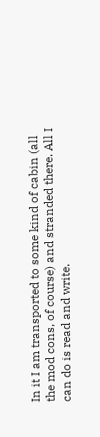In it I am transported to some kind of cabin (all the mod cons, of course) and stranded there. All I can do is read and write.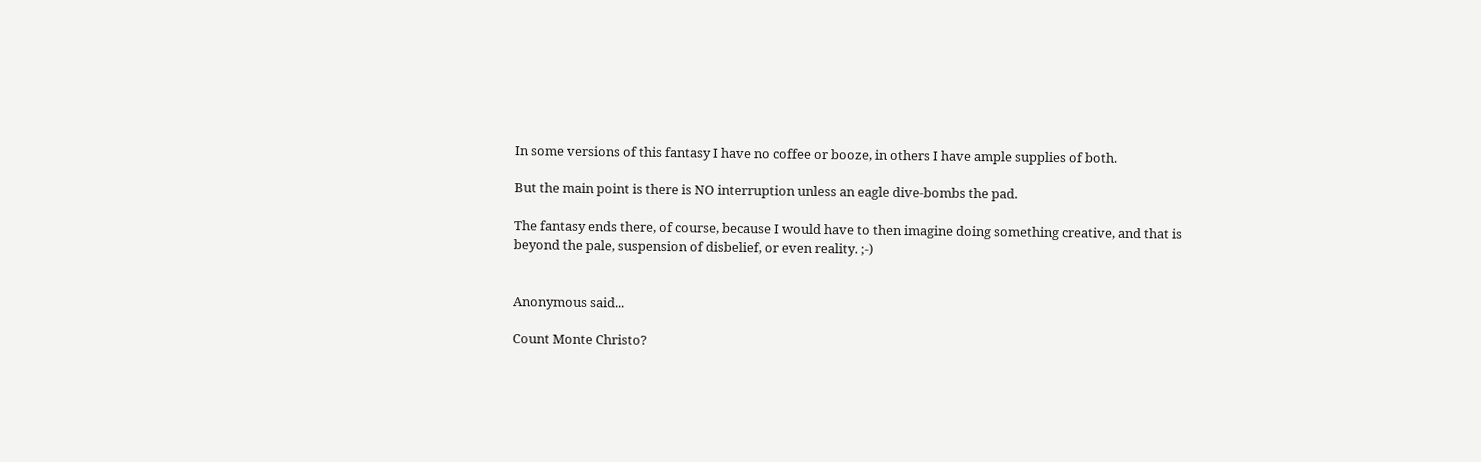In some versions of this fantasy I have no coffee or booze, in others I have ample supplies of both.

But the main point is there is NO interruption unless an eagle dive-bombs the pad.

The fantasy ends there, of course, because I would have to then imagine doing something creative, and that is beyond the pale, suspension of disbelief, or even reality. ;-)


Anonymous said...

Count Monte Christo?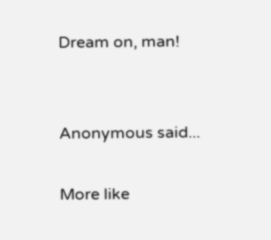Dream on, man!


Anonymous said...

More like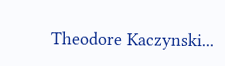Theodore Kaczynski...